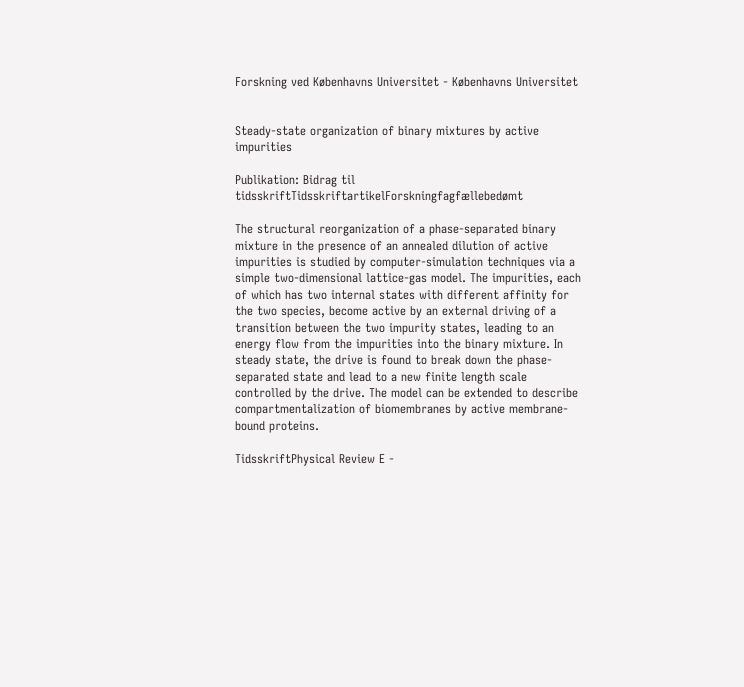Forskning ved Københavns Universitet - Københavns Universitet


Steady-state organization of binary mixtures by active impurities

Publikation: Bidrag til tidsskriftTidsskriftartikelForskningfagfællebedømt

The structural reorganization of a phase-separated binary mixture in the presence of an annealed dilution of active impurities is studied by computer-simulation techniques via a simple two-dimensional lattice-gas model. The impurities, each of which has two internal states with different affinity for the two species, become active by an external driving of a transition between the two impurity states, leading to an energy flow from the impurities into the binary mixture. In steady state, the drive is found to break down the phase-separated state and lead to a new finite length scale controlled by the drive. The model can be extended to describe compartmentalization of biomembranes by active membrane-bound proteins.

TidsskriftPhysical Review E -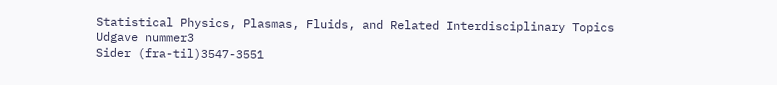Statistical Physics, Plasmas, Fluids, and Related Interdisciplinary Topics
Udgave nummer3
Sider (fra-til)3547-3551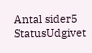Antal sider5
StatusUdgivet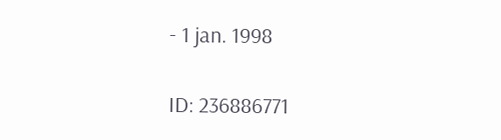- 1 jan. 1998

ID: 236886771